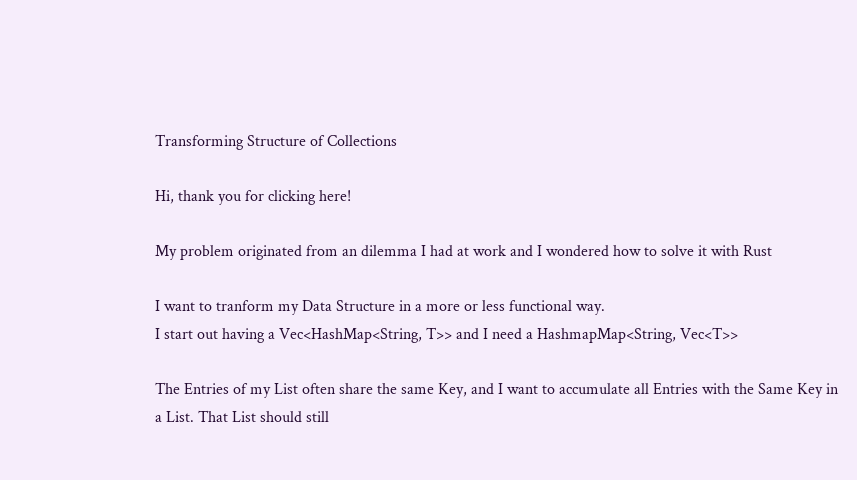Transforming Structure of Collections

Hi, thank you for clicking here!

My problem originated from an dilemma I had at work and I wondered how to solve it with Rust

I want to tranform my Data Structure in a more or less functional way.
I start out having a Vec<HashMap<String, T>> and I need a HashmapMap<String, Vec<T>>

The Entries of my List often share the same Key, and I want to accumulate all Entries with the Same Key in a List. That List should still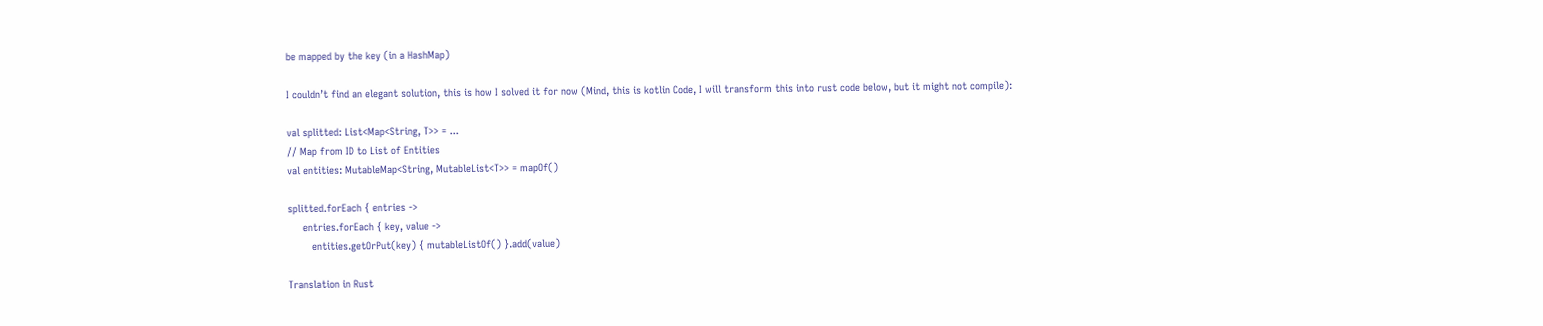be mapped by the key (in a HashMap)

I couldn’t find an elegant solution, this is how I solved it for now (Mind, this is kotlin Code, I will transform this into rust code below, but it might not compile):

val splitted: List<Map<String, T>> = ...
// Map from ID to List of Entities
val entities: MutableMap<String, MutableList<T>> = mapOf()

splitted.forEach { entries ->
     entries.forEach { key, value ->
        entities.getOrPut(key) { mutableListOf() }.add(value)

Translation in Rust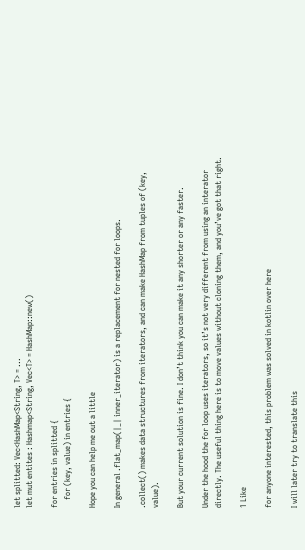let splitted: Vec<HashMap<String, T> = ...
let mut entites : Hashmap<String, Vec<T> = HashMap::new()

for entries in splitted {
    for (key, value) in entries {

Hope you can help me out a little

In general .flat_map(|_| inner_iterator) is a replacement for nested for loops.

.collect() makes data structures from iterators, and can make HashMap from tuples of (key, value).

But your current solution is fine. I don’t think you can make it any shorter or any faster.

Under the hood the for loop uses iterators, so it’s not very different from using an interator directly. The useful thing here is to move values without cloning them, and you’ve got that right.

1 Like

for anyone interested, this problem was solved in kotlin over here

I will later try to translate this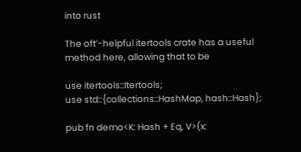into rust

The oft’-helpful itertools crate has a useful method here, allowing that to be

use itertools::Itertools;
use std::{collections::HashMap, hash::Hash};

pub fn demo<K: Hash + Eq, V>(x: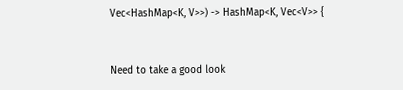Vec<HashMap<K, V>>) -> HashMap<K, Vec<V>> {


Need to take a good look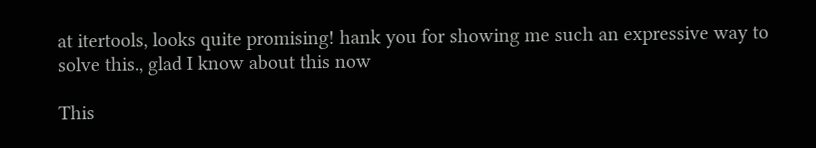at itertools, looks quite promising! hank you for showing me such an expressive way to solve this., glad I know about this now

This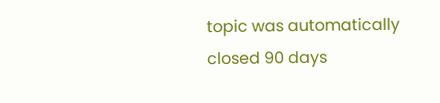topic was automatically closed 90 days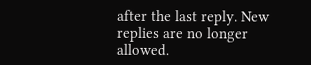after the last reply. New replies are no longer allowed.